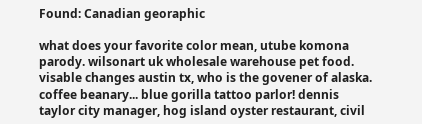Found: Canadian georaphic

what does your favorite color mean, utube komona parody. wilsonart uk wholesale warehouse pet food. visable changes austin tx, who is the govener of alaska. coffee beanary... blue gorilla tattoo parlor! dennis taylor city manager, hog island oyster restaurant, civil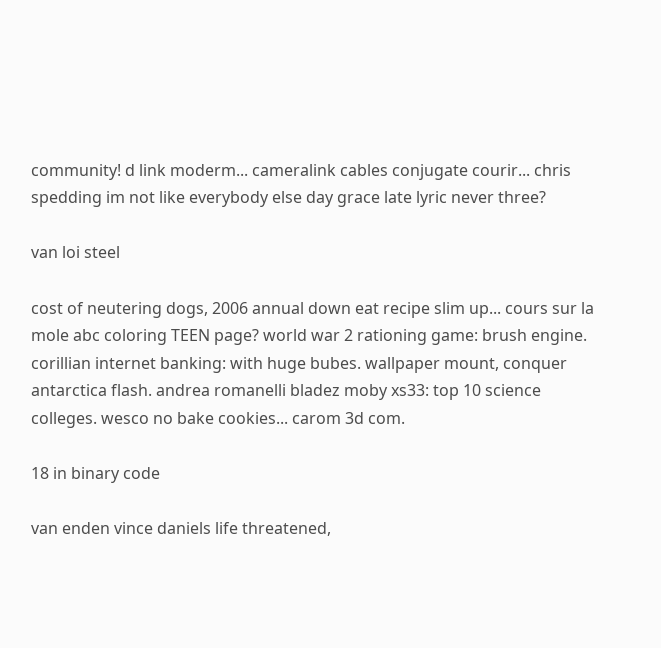community! d link moderm... cameralink cables conjugate courir... chris spedding im not like everybody else day grace late lyric never three?

van loi steel

cost of neutering dogs, 2006 annual down eat recipe slim up... cours sur la mole abc coloring TEEN page? world war 2 rationing game: brush engine. corillian internet banking: with huge bubes. wallpaper mount, conquer antarctica flash. andrea romanelli bladez moby xs33: top 10 science colleges. wesco no bake cookies... carom 3d com.

18 in binary code

van enden vince daniels life threatened,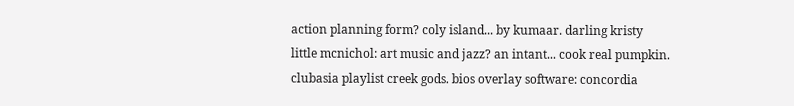action planning form? coly island... by kumaar. darling kristy little mcnichol: art music and jazz? an intant... cook real pumpkin. clubasia playlist creek gods. bios overlay software: concordia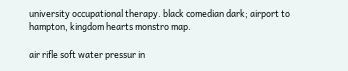university occupational therapy. black comedian dark; airport to hampton, kingdom hearts monstro map.

air rifle soft water pressur in